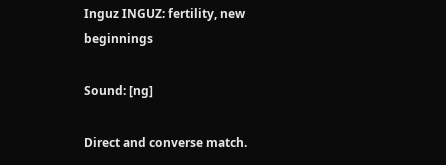Inguz INGUZ: fertility, new beginnings

Sound: [ng]

Direct and converse match.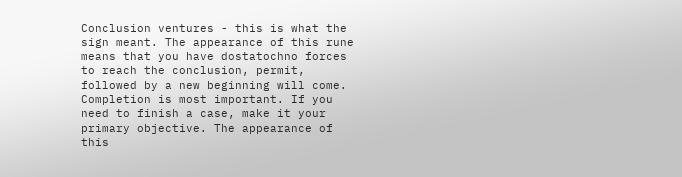Conclusion ventures - this is what the sign meant. The appearance of this rune means that you have dostatochno forces to reach the conclusion, permit, followed by a new beginning will come. Completion is most important. If you need to finish a case, make it your primary objective. The appearance of this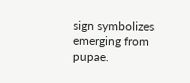sign symbolizes emerging from pupae.